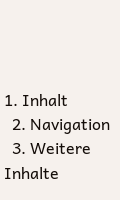1. Inhalt
  2. Navigation
  3. Weitere Inhalte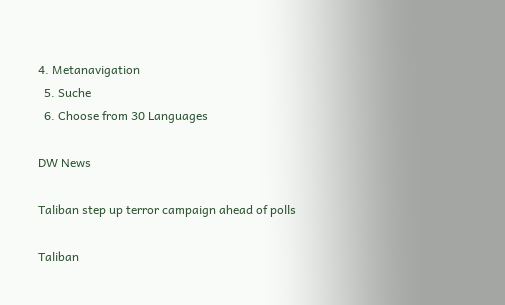4. Metanavigation
  5. Suche
  6. Choose from 30 Languages

DW News

Taliban step up terror campaign ahead of polls

Taliban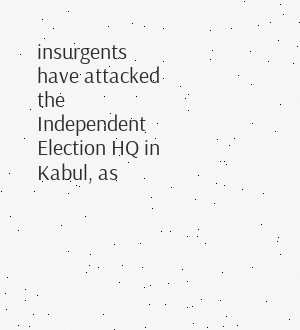insurgents have attacked the Independent Election HQ in Kabul, as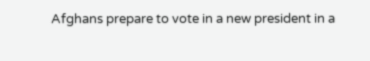Afghans prepare to vote in a new president in a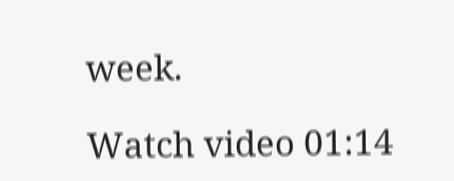week.

Watch video 01:14